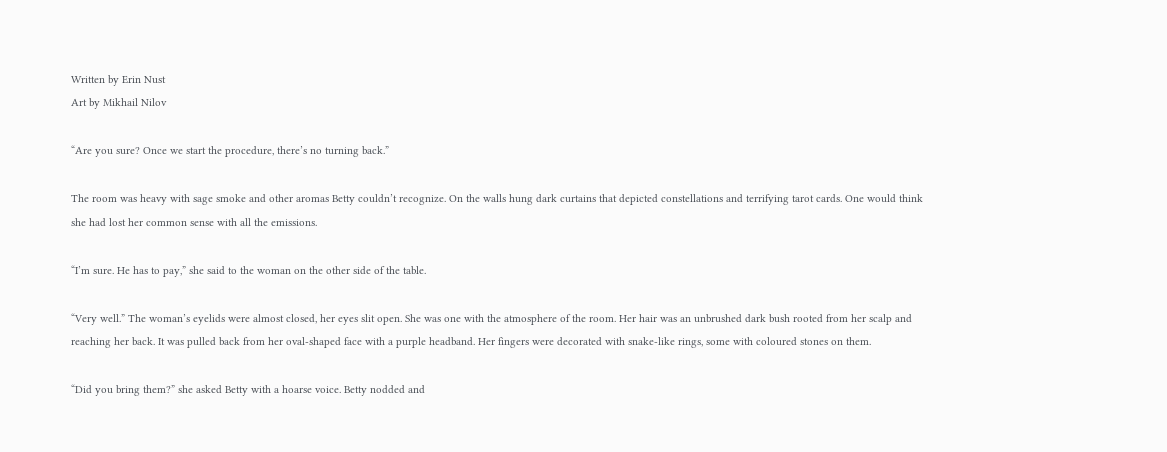Written by Erin Nust
Art by Mikhail Nilov

“Are you sure? Once we start the procedure, there’s no turning back.”

The room was heavy with sage smoke and other aromas Betty couldn’t recognize. On the walls hung dark curtains that depicted constellations and terrifying tarot cards. One would think she had lost her common sense with all the emissions.

“I’m sure. He has to pay,” she said to the woman on the other side of the table.

“Very well.” The woman’s eyelids were almost closed, her eyes slit open. She was one with the atmosphere of the room. Her hair was an unbrushed dark bush rooted from her scalp and reaching her back. It was pulled back from her oval-shaped face with a purple headband. Her fingers were decorated with snake-like rings, some with coloured stones on them.

“Did you bring them?” she asked Betty with a hoarse voice. Betty nodded and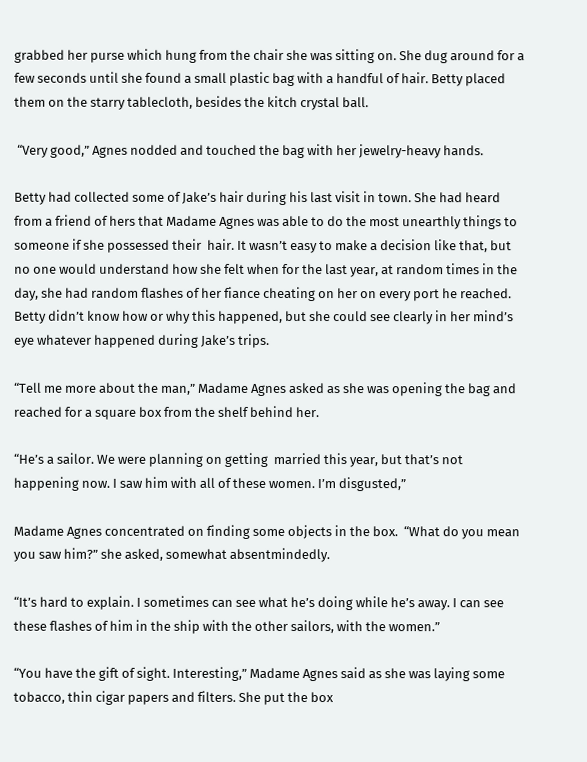grabbed her purse which hung from the chair she was sitting on. She dug around for a few seconds until she found a small plastic bag with a handful of hair. Betty placed them on the starry tablecloth, besides the kitch crystal ball.

 “Very good,” Agnes nodded and touched the bag with her jewelry-heavy hands.

Betty had collected some of Jake’s hair during his last visit in town. She had heard from a friend of hers that Madame Agnes was able to do the most unearthly things to someone if she possessed their  hair. It wasn’t easy to make a decision like that, but no one would understand how she felt when for the last year, at random times in the day, she had random flashes of her fiance cheating on her on every port he reached. Betty didn’t know how or why this happened, but she could see clearly in her mind’s eye whatever happened during Jake’s trips.

“Tell me more about the man,” Madame Agnes asked as she was opening the bag and reached for a square box from the shelf behind her.

“He’s a sailor. We were planning on getting  married this year, but that’s not  happening now. I saw him with all of these women. I’m disgusted,”

Madame Agnes concentrated on finding some objects in the box.  “What do you mean you saw him?” she asked, somewhat absentmindedly.

“It’s hard to explain. I sometimes can see what he’s doing while he’s away. I can see these flashes of him in the ship with the other sailors, with the women.”

“You have the gift of sight. Interesting,” Madame Agnes said as she was laying some tobacco, thin cigar papers and filters. She put the box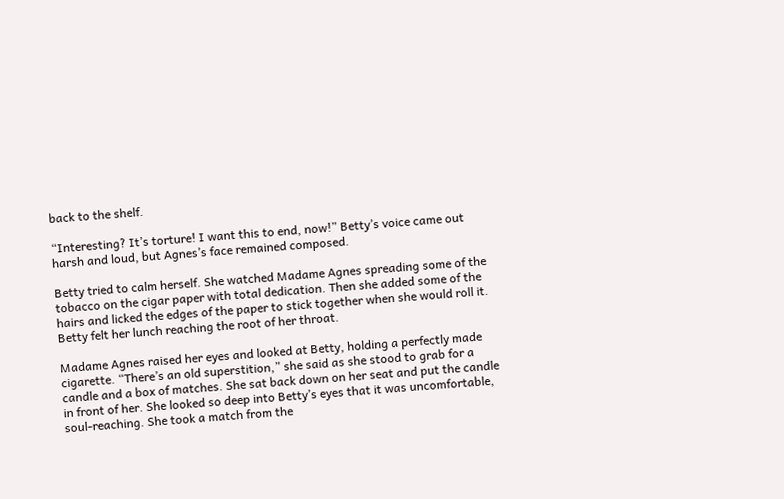back to the shelf.

“Interesting? It’s torture! I want this to end, now!” Betty’s voice came out harsh and loud, but Agnes’s face remained composed.

Betty tried to calm herself. She watched Madame Agnes spreading some of the tobacco on the cigar paper with total dedication. Then she added some of the hairs and licked the edges of the paper to stick together when she would roll it. Betty felt her lunch reaching the root of her throat.

Madame Agnes raised her eyes and looked at Betty, holding a perfectly made cigarette. “There’s an old superstition,” she said as she stood to grab for a candle and a box of matches. She sat back down on her seat and put the candle in front of her. She looked so deep into Betty’s eyes that it was uncomfortable, soul-reaching. She took a match from the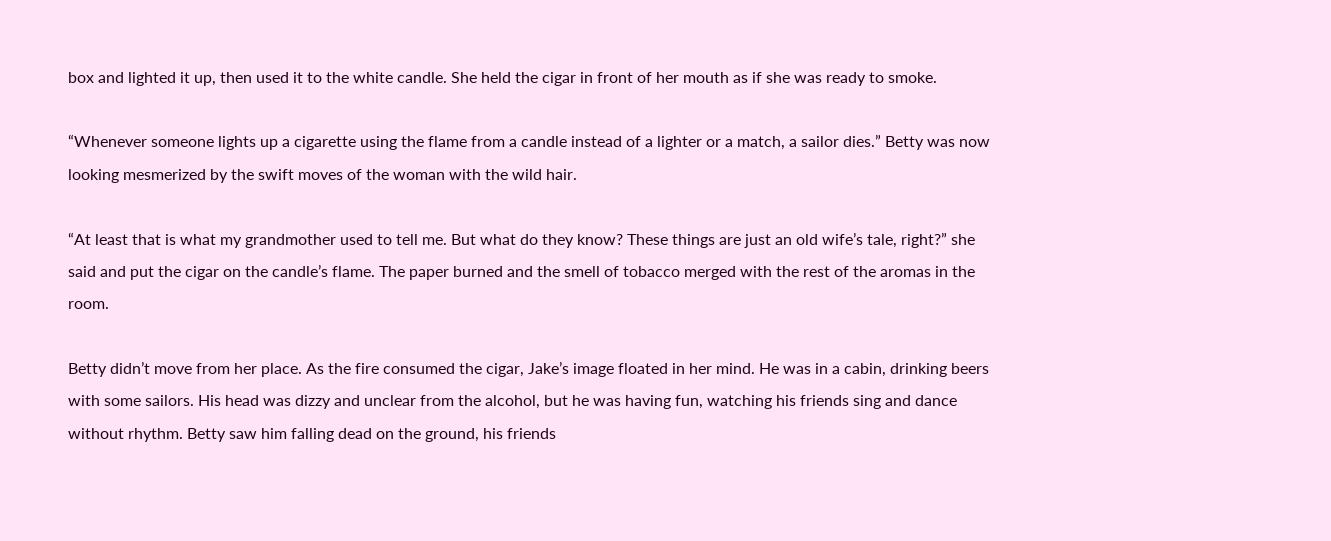box and lighted it up, then used it to the white candle. She held the cigar in front of her mouth as if she was ready to smoke.

“Whenever someone lights up a cigarette using the flame from a candle instead of a lighter or a match, a sailor dies.” Betty was now looking mesmerized by the swift moves of the woman with the wild hair.

“At least that is what my grandmother used to tell me. But what do they know? These things are just an old wife’s tale, right?” she said and put the cigar on the candle’s flame. The paper burned and the smell of tobacco merged with the rest of the aromas in the room.

Betty didn’t move from her place. As the fire consumed the cigar, Jake’s image floated in her mind. He was in a cabin, drinking beers with some sailors. His head was dizzy and unclear from the alcohol, but he was having fun, watching his friends sing and dance without rhythm. Betty saw him falling dead on the ground, his friends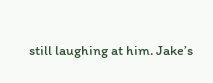still laughing at him. Jake’s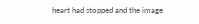heart had stopped and the image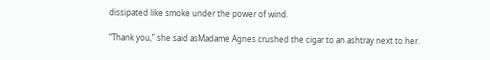dissipated like smoke under the power of wind.

“Thank you,” she said asMadame Agnes crushed the cigar to an ashtray next to her.